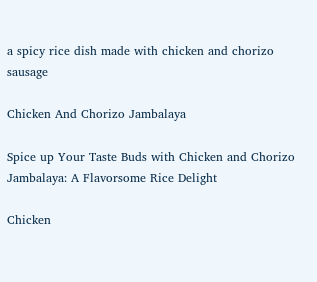a spicy rice dish made with chicken and chorizo sausage

Chicken And Chorizo Jambalaya

Spice up Your Taste Buds with Chicken and Chorizo Jambalaya: A Flavorsome Rice Delight

Chicken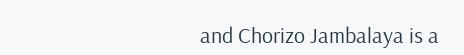and Chorizo Jambalaya is a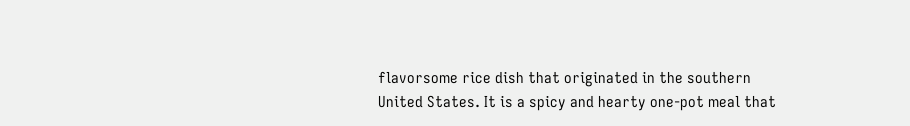flavorsome rice dish that originated in the southern United States. It is a spicy and hearty one-pot meal that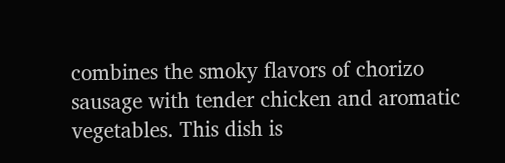combines the smoky flavors of chorizo sausage with tender chicken and aromatic vegetables. This dish is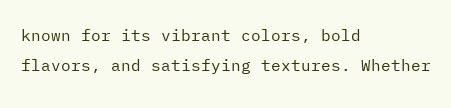known for its vibrant colors, bold flavors, and satisfying textures. Whether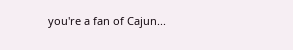you're a fan of Cajun...